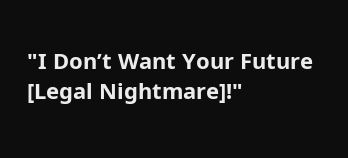"I Don’t Want Your Future [Legal Nightmare]!"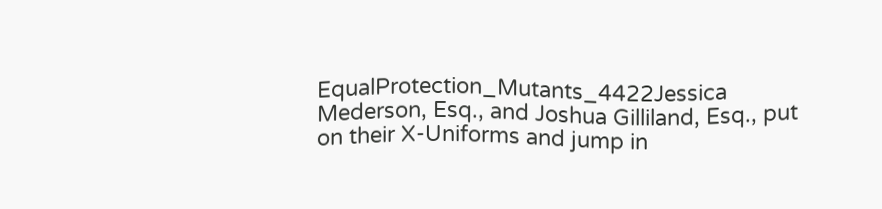EqualProtection_Mutants_4422Jessica Mederson, Esq., and Joshua Gilliland, Esq., put on their X-Uniforms and jump in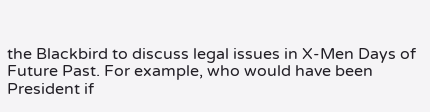the Blackbird to discuss legal issues in X-Men Days of Future Past. For example, who would have been President if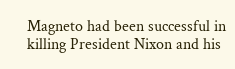Magneto had been successful in killing President Nixon and his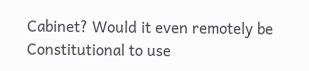Cabinet? Would it even remotely be Constitutional to use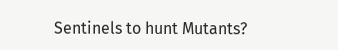Sentinels to hunt Mutants?